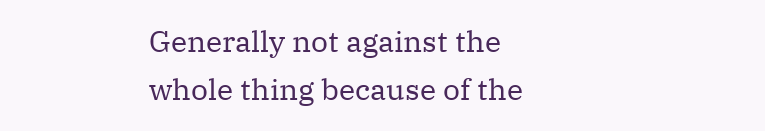Generally not against the whole thing because of the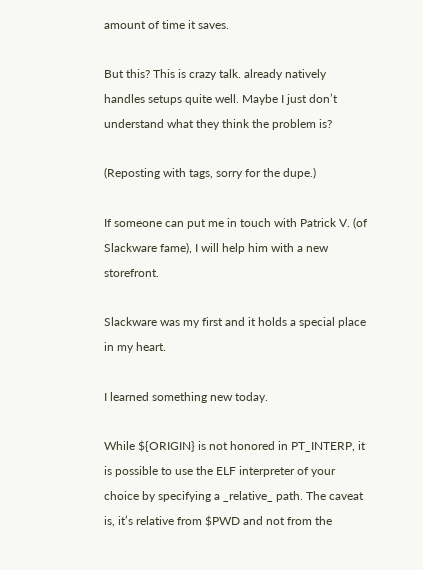amount of time it saves.

But this? This is crazy talk. already natively handles setups quite well. Maybe I just don’t understand what they think the problem is?

(Reposting with tags, sorry for the dupe.)

If someone can put me in touch with Patrick V. (of Slackware fame), I will help him with a new storefront.

Slackware was my first and it holds a special place in my heart.

I learned something new today.

While ${ORIGIN} is not honored in PT_INTERP, it is possible to use the ELF interpreter of your choice by specifying a _relative_ path. The caveat is, it’s relative from $PWD and not from the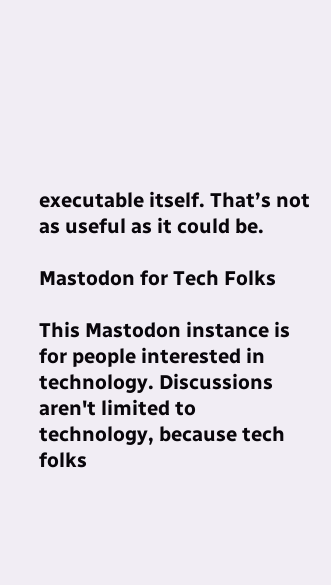executable itself. That’s not as useful as it could be.

Mastodon for Tech Folks

This Mastodon instance is for people interested in technology. Discussions aren't limited to technology, because tech folks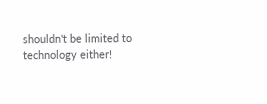shouldn't be limited to technology either!